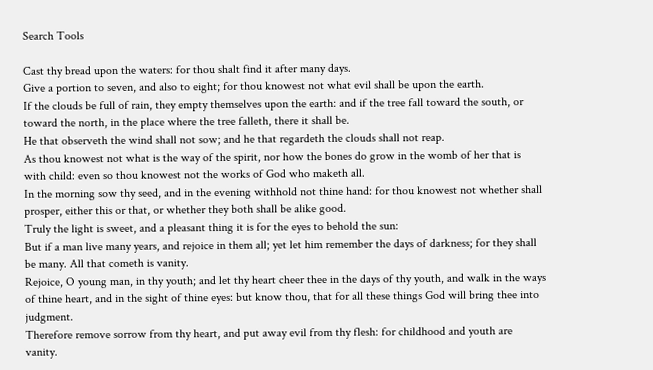Search Tools

Cast thy bread upon the waters: for thou shalt find it after many days.
Give a portion to seven, and also to eight; for thou knowest not what evil shall be upon the earth.
If the clouds be full of rain, they empty themselves upon the earth: and if the tree fall toward the south, or toward the north, in the place where the tree falleth, there it shall be.
He that observeth the wind shall not sow; and he that regardeth the clouds shall not reap.
As thou knowest not what is the way of the spirit, nor how the bones do grow in the womb of her that is with child: even so thou knowest not the works of God who maketh all.
In the morning sow thy seed, and in the evening withhold not thine hand: for thou knowest not whether shall prosper, either this or that, or whether they both shall be alike good.
Truly the light is sweet, and a pleasant thing it is for the eyes to behold the sun:
But if a man live many years, and rejoice in them all; yet let him remember the days of darkness; for they shall be many. All that cometh is vanity.
Rejoice, O young man, in thy youth; and let thy heart cheer thee in the days of thy youth, and walk in the ways of thine heart, and in the sight of thine eyes: but know thou, that for all these things God will bring thee into judgment.
Therefore remove sorrow from thy heart, and put away evil from thy flesh: for childhood and youth are vanity.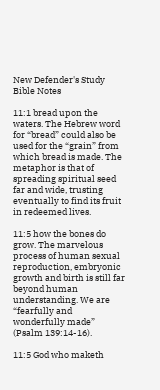New Defender's Study Bible Notes

11:1 bread upon the waters. The Hebrew word for “bread” could also be used for the “grain” from which bread is made. The metaphor is that of spreading spiritual seed far and wide, trusting eventually to find its fruit in redeemed lives.

11:5 how the bones do grow. The marvelous process of human sexual reproduction, embryonic growth and birth is still far beyond human understanding. We are “fearfully and wonderfully made” (Psalm 139:14-16).

11:5 God who maketh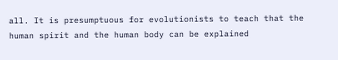all. It is presumptuous for evolutionists to teach that the human spirit and the human body can be explained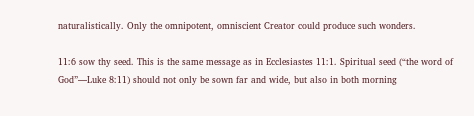naturalistically. Only the omnipotent, omniscient Creator could produce such wonders.

11:6 sow thy seed. This is the same message as in Ecclesiastes 11:1. Spiritual seed (“the word of God”—Luke 8:11) should not only be sown far and wide, but also in both morning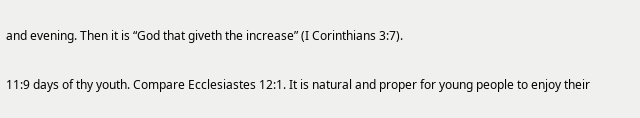and evening. Then it is “God that giveth the increase” (I Corinthians 3:7).

11:9 days of thy youth. Compare Ecclesiastes 12:1. It is natural and proper for young people to enjoy their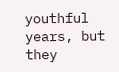youthful years, but they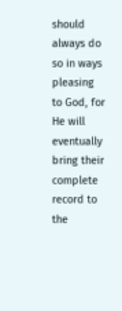should always do so in ways pleasing to God, for He will eventually bring their complete record to the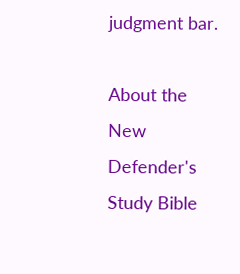judgment bar.

About the New Defender's Study Bible